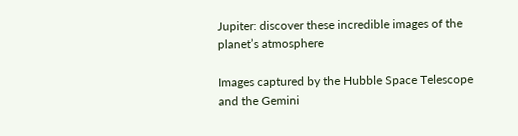Jupiter: discover these incredible images of the planet’s atmosphere

Images captured by the Hubble Space Telescope and the Gemini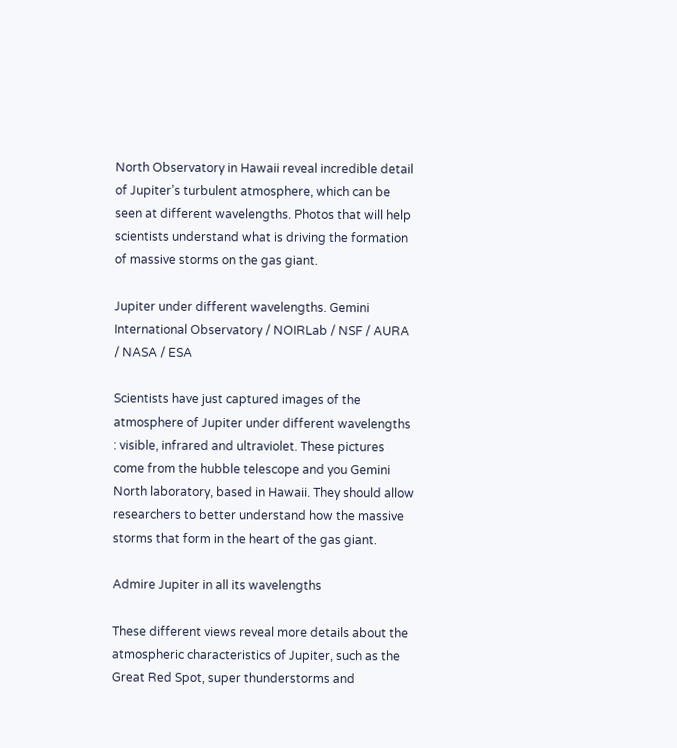North Observatory in Hawaii reveal incredible detail of Jupiter’s turbulent atmosphere, which can be seen at different wavelengths. Photos that will help scientists understand what is driving the formation of massive storms on the gas giant.

Jupiter under different wavelengths. Gemini International Observatory / NOIRLab / NSF / AURA / NASA / ESA

Scientists have just captured images of the atmosphere of Jupiter under different wavelengths : visible, infrared and ultraviolet. These pictures come from the hubble telescope and you Gemini North laboratory, based in Hawaii. They should allow researchers to better understand how the massive storms that form in the heart of the gas giant.

Admire Jupiter in all its wavelengths

These different views reveal more details about the atmospheric characteristics of Jupiter, such as the Great Red Spot, super thunderstorms and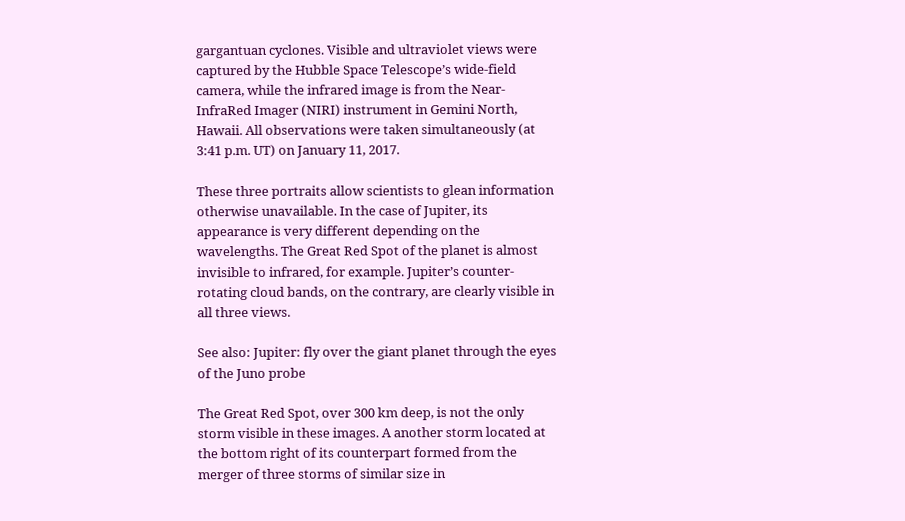gargantuan cyclones. Visible and ultraviolet views were captured by the Hubble Space Telescope’s wide-field camera, while the infrared image is from the Near-InfraRed Imager (NIRI) instrument in Gemini North, Hawaii. All observations were taken simultaneously (at 3:41 p.m. UT) on January 11, 2017.

These three portraits allow scientists to glean information otherwise unavailable. In the case of Jupiter, its appearance is very different depending on the wavelengths. The Great Red Spot of the planet is almost invisible to infrared, for example. Jupiter’s counter-rotating cloud bands, on the contrary, are clearly visible in all three views.

See also: Jupiter: fly over the giant planet through the eyes of the Juno probe

The Great Red Spot, over 300 km deep, is not the only storm visible in these images. A another storm located at the bottom right of its counterpart formed from the merger of three storms of similar size in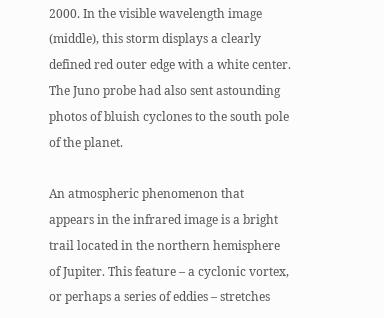2000. In the visible wavelength image (middle), this storm displays a clearly defined red outer edge with a white center. The Juno probe had also sent astounding photos of bluish cyclones to the south pole of the planet.

An atmospheric phenomenon that appears in the infrared image is a bright trail located in the northern hemisphere of Jupiter. This feature – a cyclonic vortex, or perhaps a series of eddies – stretches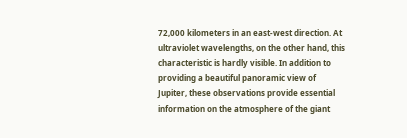72,000 kilometers in an east-west direction. At ultraviolet wavelengths, on the other hand, this characteristic is hardly visible. In addition to providing a beautiful panoramic view of Jupiter, these observations provide essential information on the atmosphere of the giant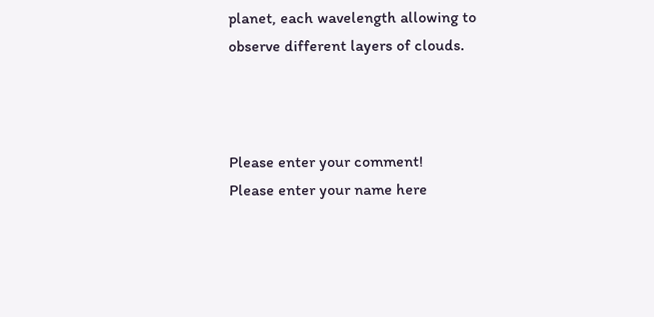planet, each wavelength allowing to observe different layers of clouds.



Please enter your comment!
Please enter your name here